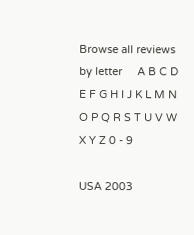Browse all reviews by letter     A B C D E F G H I J K L M N O P Q R S T U V W X Y Z 0 - 9

USA 2003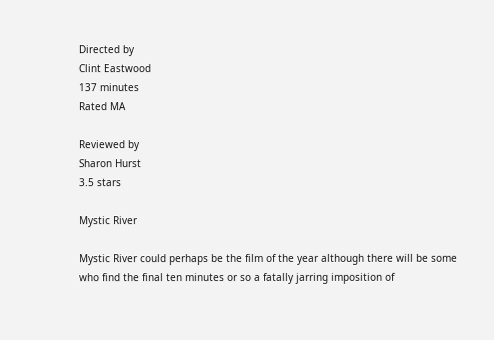Directed by
Clint Eastwood
137 minutes
Rated MA

Reviewed by
Sharon Hurst
3.5 stars

Mystic River

Mystic River could perhaps be the film of the year although there will be some who find the final ten minutes or so a fatally jarring imposition of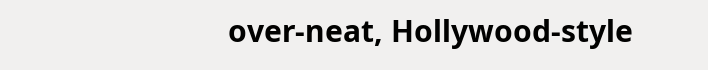over-neat, Hollywood-style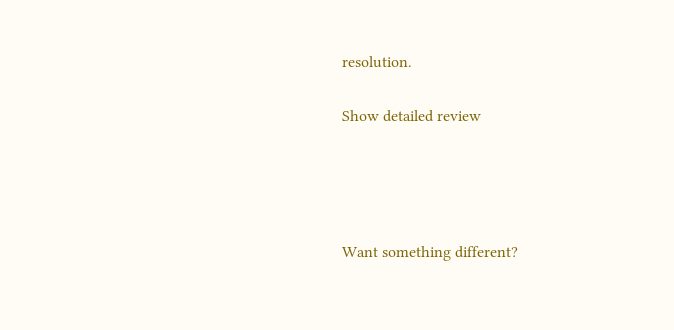resolution.

Show detailed review




Want something different?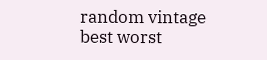random vintage best worst